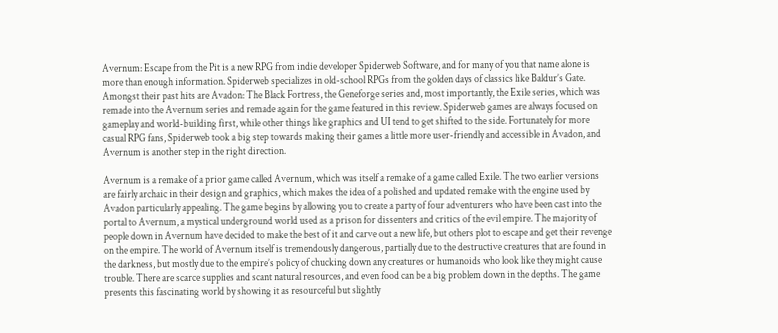Avernum: Escape from the Pit is a new RPG from indie developer Spiderweb Software, and for many of you that name alone is more than enough information. Spiderweb specializes in old-school RPGs from the golden days of classics like Baldur’s Gate. Amongst their past hits are Avadon: The Black Fortress, the Geneforge series and, most importantly, the Exile series, which was remade into the Avernum series and remade again for the game featured in this review. Spiderweb games are always focused on gameplay and world-building first, while other things like graphics and UI tend to get shifted to the side. Fortunately for more casual RPG fans, Spiderweb took a big step towards making their games a little more user-friendly and accessible in Avadon, and Avernum is another step in the right direction.

Avernum is a remake of a prior game called Avernum, which was itself a remake of a game called Exile. The two earlier versions are fairly archaic in their design and graphics, which makes the idea of a polished and updated remake with the engine used by Avadon particularly appealing. The game begins by allowing you to create a party of four adventurers who have been cast into the portal to Avernum, a mystical underground world used as a prison for dissenters and critics of the evil empire. The majority of people down in Avernum have decided to make the best of it and carve out a new life, but others plot to escape and get their revenge on the empire. The world of Avernum itself is tremendously dangerous, partially due to the destructive creatures that are found in the darkness, but mostly due to the empire’s policy of chucking down any creatures or humanoids who look like they might cause trouble. There are scarce supplies and scant natural resources, and even food can be a big problem down in the depths. The game presents this fascinating world by showing it as resourceful but slightly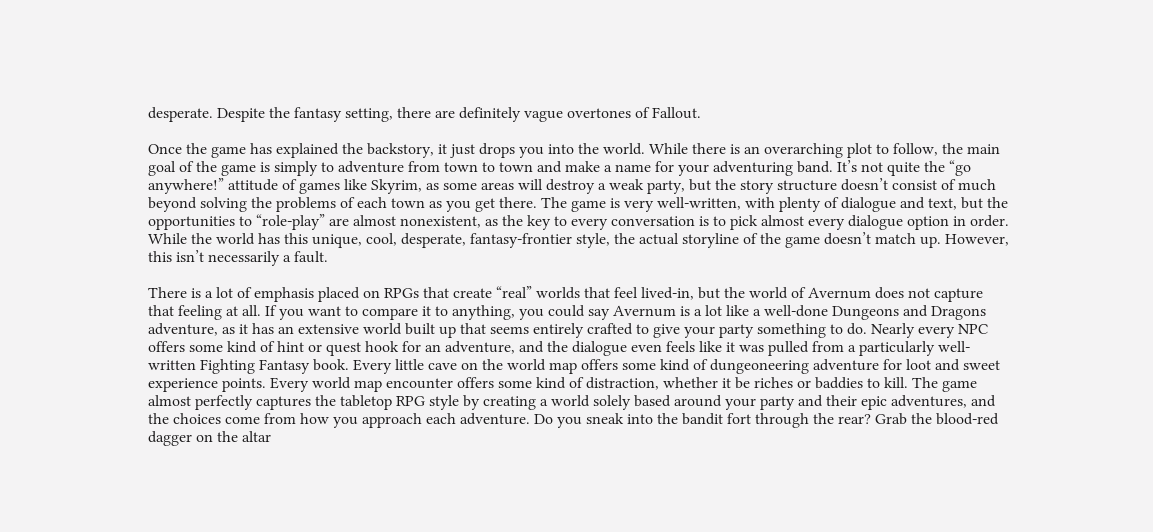desperate. Despite the fantasy setting, there are definitely vague overtones of Fallout.

Once the game has explained the backstory, it just drops you into the world. While there is an overarching plot to follow, the main goal of the game is simply to adventure from town to town and make a name for your adventuring band. It’s not quite the “go anywhere!” attitude of games like Skyrim, as some areas will destroy a weak party, but the story structure doesn’t consist of much beyond solving the problems of each town as you get there. The game is very well-written, with plenty of dialogue and text, but the opportunities to “role-play” are almost nonexistent, as the key to every conversation is to pick almost every dialogue option in order. While the world has this unique, cool, desperate, fantasy-frontier style, the actual storyline of the game doesn’t match up. However, this isn’t necessarily a fault.

There is a lot of emphasis placed on RPGs that create “real” worlds that feel lived-in, but the world of Avernum does not capture that feeling at all. If you want to compare it to anything, you could say Avernum is a lot like a well-done Dungeons and Dragons adventure, as it has an extensive world built up that seems entirely crafted to give your party something to do. Nearly every NPC offers some kind of hint or quest hook for an adventure, and the dialogue even feels like it was pulled from a particularly well-written Fighting Fantasy book. Every little cave on the world map offers some kind of dungeoneering adventure for loot and sweet experience points. Every world map encounter offers some kind of distraction, whether it be riches or baddies to kill. The game almost perfectly captures the tabletop RPG style by creating a world solely based around your party and their epic adventures, and the choices come from how you approach each adventure. Do you sneak into the bandit fort through the rear? Grab the blood-red dagger on the altar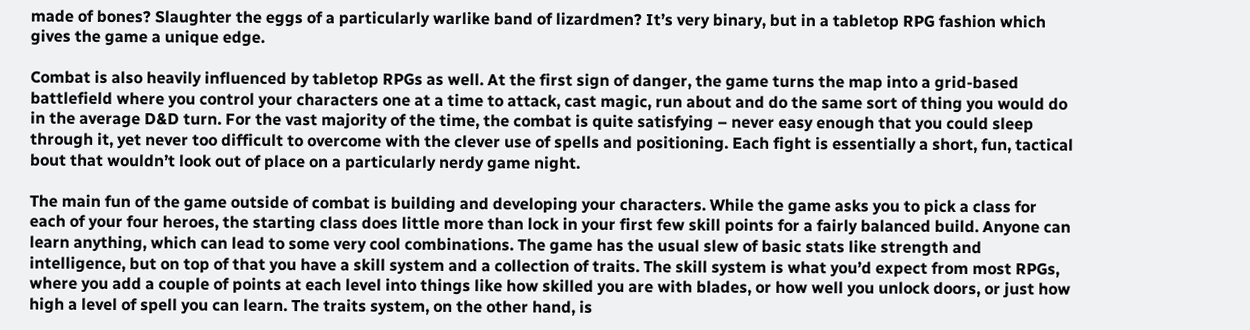made of bones? Slaughter the eggs of a particularly warlike band of lizardmen? It’s very binary, but in a tabletop RPG fashion which gives the game a unique edge.

Combat is also heavily influenced by tabletop RPGs as well. At the first sign of danger, the game turns the map into a grid-based battlefield where you control your characters one at a time to attack, cast magic, run about and do the same sort of thing you would do in the average D&D turn. For the vast majority of the time, the combat is quite satisfying – never easy enough that you could sleep through it, yet never too difficult to overcome with the clever use of spells and positioning. Each fight is essentially a short, fun, tactical bout that wouldn’t look out of place on a particularly nerdy game night.

The main fun of the game outside of combat is building and developing your characters. While the game asks you to pick a class for each of your four heroes, the starting class does little more than lock in your first few skill points for a fairly balanced build. Anyone can learn anything, which can lead to some very cool combinations. The game has the usual slew of basic stats like strength and intelligence, but on top of that you have a skill system and a collection of traits. The skill system is what you’d expect from most RPGs, where you add a couple of points at each level into things like how skilled you are with blades, or how well you unlock doors, or just how high a level of spell you can learn. The traits system, on the other hand, is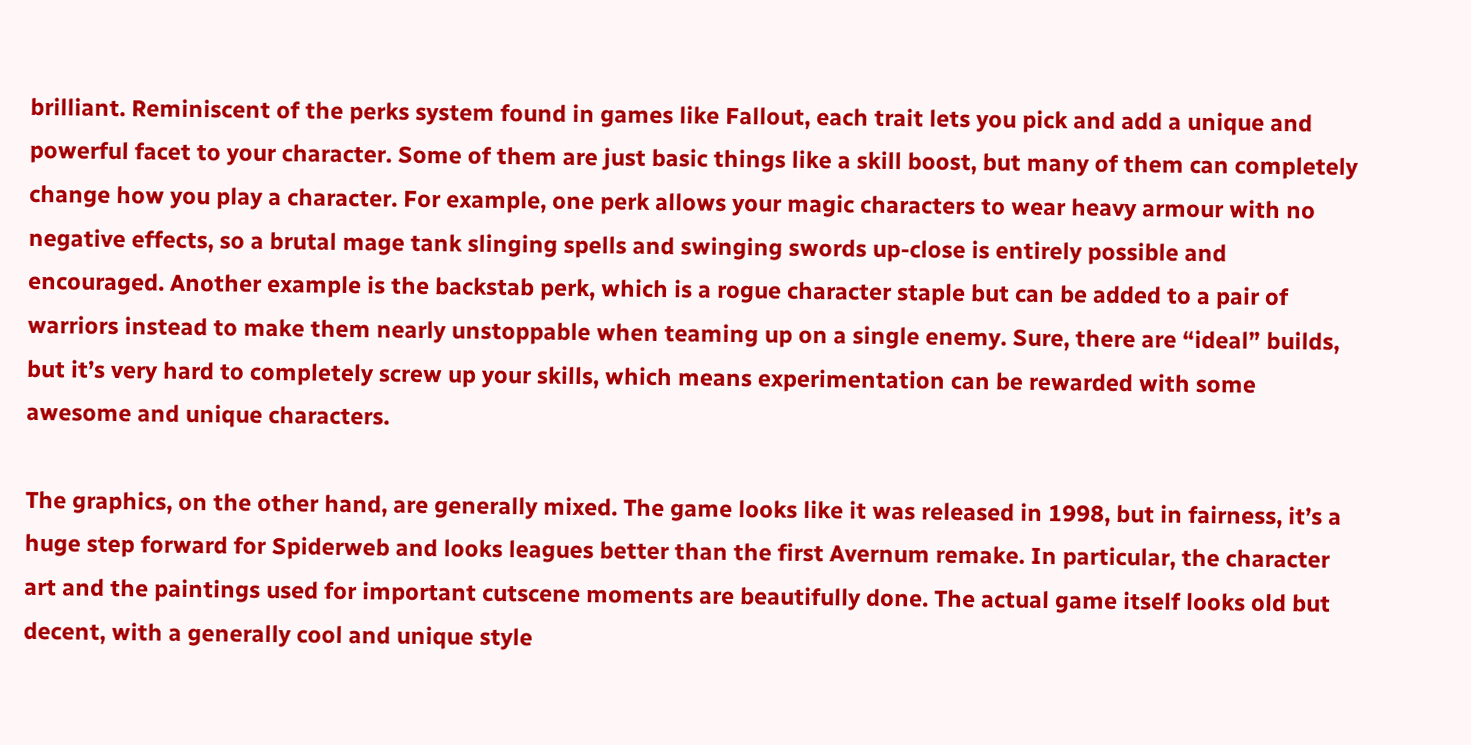brilliant. Reminiscent of the perks system found in games like Fallout, each trait lets you pick and add a unique and powerful facet to your character. Some of them are just basic things like a skill boost, but many of them can completely change how you play a character. For example, one perk allows your magic characters to wear heavy armour with no negative effects, so a brutal mage tank slinging spells and swinging swords up-close is entirely possible and encouraged. Another example is the backstab perk, which is a rogue character staple but can be added to a pair of warriors instead to make them nearly unstoppable when teaming up on a single enemy. Sure, there are “ideal” builds, but it’s very hard to completely screw up your skills, which means experimentation can be rewarded with some awesome and unique characters.

The graphics, on the other hand, are generally mixed. The game looks like it was released in 1998, but in fairness, it’s a huge step forward for Spiderweb and looks leagues better than the first Avernum remake. In particular, the character art and the paintings used for important cutscene moments are beautifully done. The actual game itself looks old but decent, with a generally cool and unique style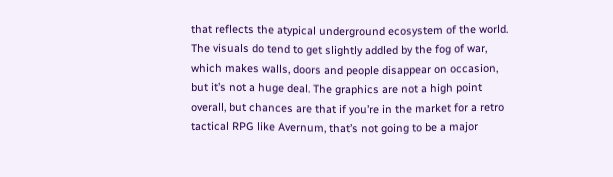that reflects the atypical underground ecosystem of the world. The visuals do tend to get slightly addled by the fog of war, which makes walls, doors and people disappear on occasion, but it’s not a huge deal. The graphics are not a high point overall, but chances are that if you’re in the market for a retro tactical RPG like Avernum, that’s not going to be a major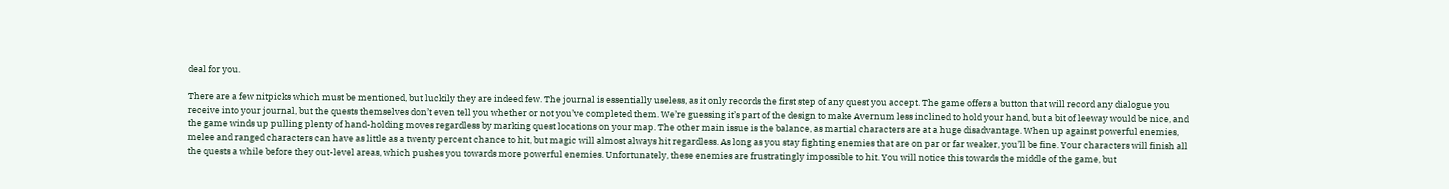deal for you.

There are a few nitpicks which must be mentioned, but luckily they are indeed few. The journal is essentially useless, as it only records the first step of any quest you accept. The game offers a button that will record any dialogue you receive into your journal, but the quests themselves don’t even tell you whether or not you’ve completed them. We’re guessing it’s part of the design to make Avernum less inclined to hold your hand, but a bit of leeway would be nice, and the game winds up pulling plenty of hand-holding moves regardless by marking quest locations on your map. The other main issue is the balance, as martial characters are at a huge disadvantage. When up against powerful enemies, melee and ranged characters can have as little as a twenty percent chance to hit, but magic will almost always hit regardless. As long as you stay fighting enemies that are on par or far weaker, you’ll be fine. Your characters will finish all the quests a while before they out-level areas, which pushes you towards more powerful enemies. Unfortunately, these enemies are frustratingly impossible to hit. You will notice this towards the middle of the game, but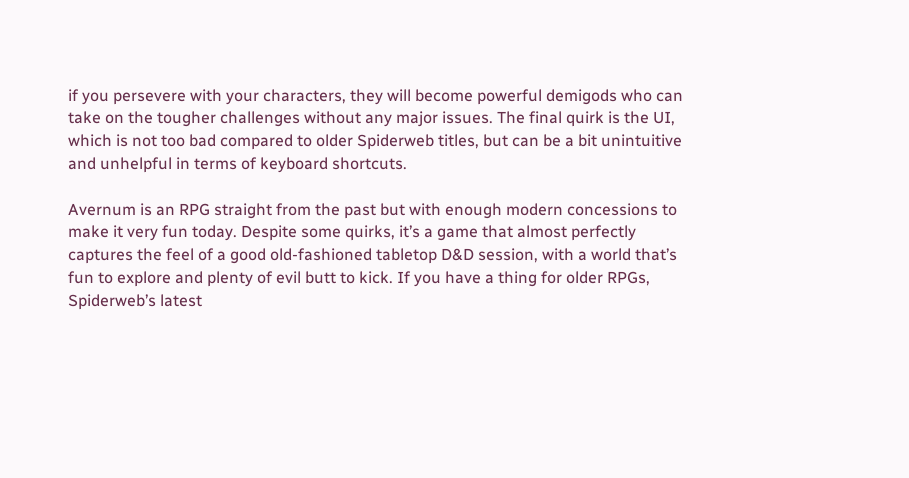if you persevere with your characters, they will become powerful demigods who can take on the tougher challenges without any major issues. The final quirk is the UI, which is not too bad compared to older Spiderweb titles, but can be a bit unintuitive and unhelpful in terms of keyboard shortcuts.

Avernum is an RPG straight from the past but with enough modern concessions to make it very fun today. Despite some quirks, it’s a game that almost perfectly captures the feel of a good old-fashioned tabletop D&D session, with a world that’s fun to explore and plenty of evil butt to kick. If you have a thing for older RPGs, Spiderweb’s latest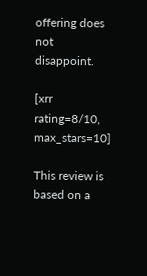offering does not disappoint.

[xrr rating=8/10, max_stars=10]

This review is based on a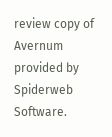review copy of Avernum provided by Spiderweb Software.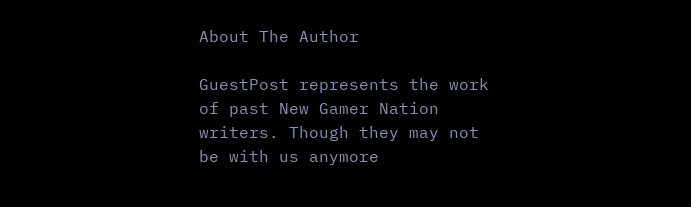About The Author

GuestPost represents the work of past New Gamer Nation writers. Though they may not be with us anymore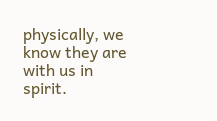physically, we know they are with us in spirit.